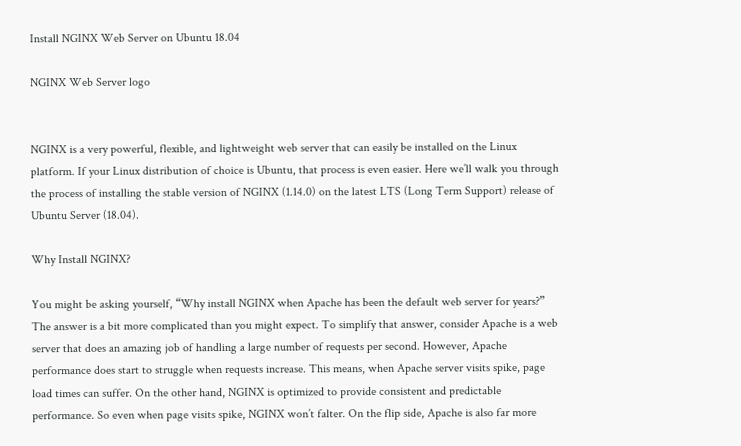Install NGINX Web Server on Ubuntu 18.04

NGINX Web Server logo


NGINX is a very powerful, flexible, and lightweight web server that can easily be installed on the Linux platform. If your Linux distribution of choice is Ubuntu, that process is even easier. Here we’ll walk you through the process of installing the stable version of NGINX (1.14.0) on the latest LTS (Long Term Support) release of Ubuntu Server (18.04).

Why Install NGINX?

You might be asking yourself, “Why install NGINX when Apache has been the default web server for years?” The answer is a bit more complicated than you might expect. To simplify that answer, consider Apache is a web server that does an amazing job of handling a large number of requests per second. However, Apache performance does start to struggle when requests increase. This means, when Apache server visits spike, page load times can suffer. On the other hand, NGINX is optimized to provide consistent and predictable performance. So even when page visits spike, NGINX won’t falter. On the flip side, Apache is also far more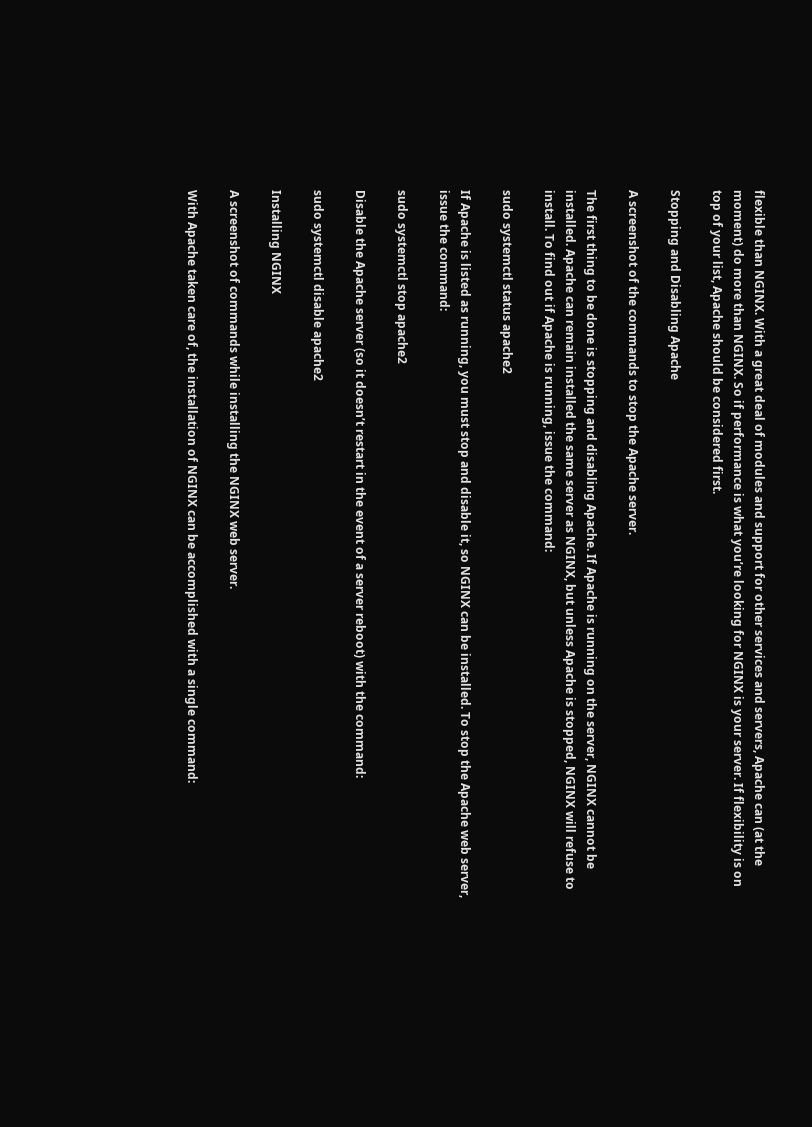flexible than NGINX. With a great deal of modules and support for other services and servers, Apache can (at the moment) do more than NGINX. So if performance is what you’re looking for NGINX is your server. If flexibility is on top of your list, Apache should be considered first.

Stopping and Disabling Apache

A screenshot of the commands to stop the Apache server.

The first thing to be done is stopping and disabling Apache. If Apache is running on the server, NGINX cannot be installed. Apache can remain installed the same server as NGINX, but unless Apache is stopped, NGINX will refuse to install. To find out if Apache is running, issue the command:

sudo systemctl status apache2

If Apache is listed as running, you must stop and disable it, so NGINX can be installed. To stop the Apache web server, issue the command:

sudo systemctl stop apache2

Disable the Apache server (so it doesn’t restart in the event of a server reboot) with the command:

sudo systemctl disable apache2

Installing NGINX

A screenshot of commands while installing the NGINX web server.

With Apache taken care of, the installation of NGINX can be accomplished with a single command: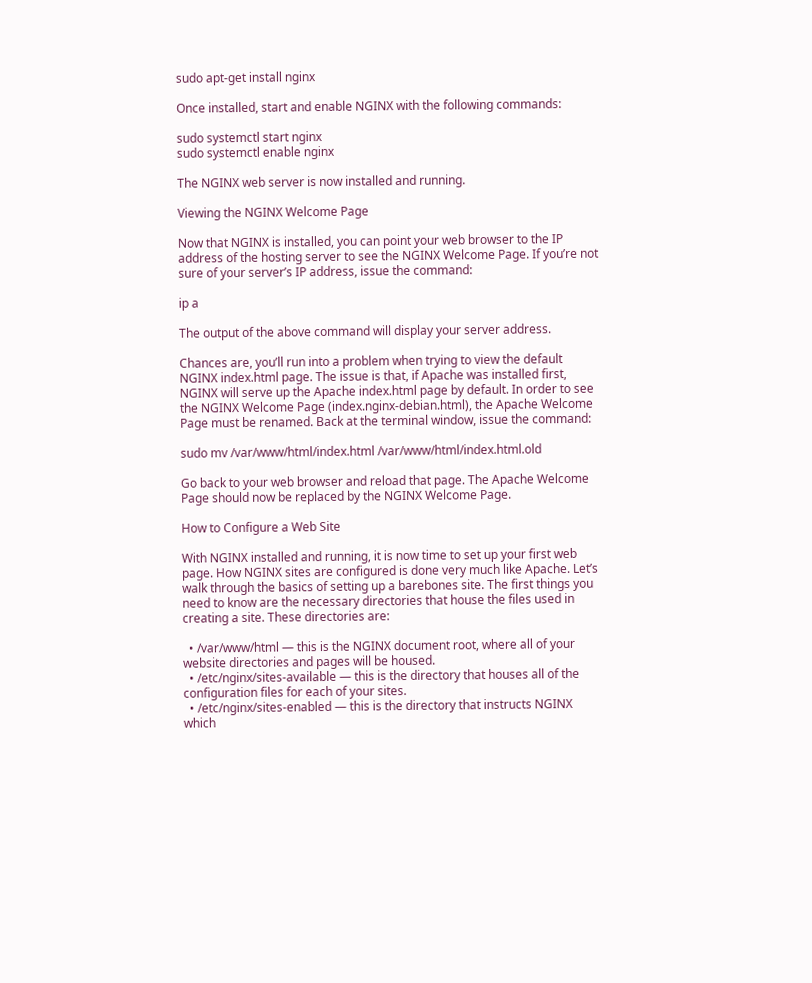sudo apt-get install nginx

Once installed, start and enable NGINX with the following commands:

sudo systemctl start nginx
sudo systemctl enable nginx

The NGINX web server is now installed and running.

Viewing the NGINX Welcome Page

Now that NGINX is installed, you can point your web browser to the IP address of the hosting server to see the NGINX Welcome Page. If you’re not sure of your server’s IP address, issue the command:

ip a

The output of the above command will display your server address.

Chances are, you’ll run into a problem when trying to view the default NGINX index.html page. The issue is that, if Apache was installed first, NGINX will serve up the Apache index.html page by default. In order to see the NGINX Welcome Page (index.nginx-debian.html), the Apache Welcome Page must be renamed. Back at the terminal window, issue the command:

sudo mv /var/www/html/index.html /var/www/html/index.html.old

Go back to your web browser and reload that page. The Apache Welcome Page should now be replaced by the NGINX Welcome Page.

How to Configure a Web Site

With NGINX installed and running, it is now time to set up your first web page. How NGINX sites are configured is done very much like Apache. Let’s walk through the basics of setting up a barebones site. The first things you need to know are the necessary directories that house the files used in creating a site. These directories are:

  • /var/www/html — this is the NGINX document root, where all of your website directories and pages will be housed.
  • /etc/nginx/sites-available — this is the directory that houses all of the configuration files for each of your sites.
  • /etc/nginx/sites-enabled — this is the directory that instructs NGINX which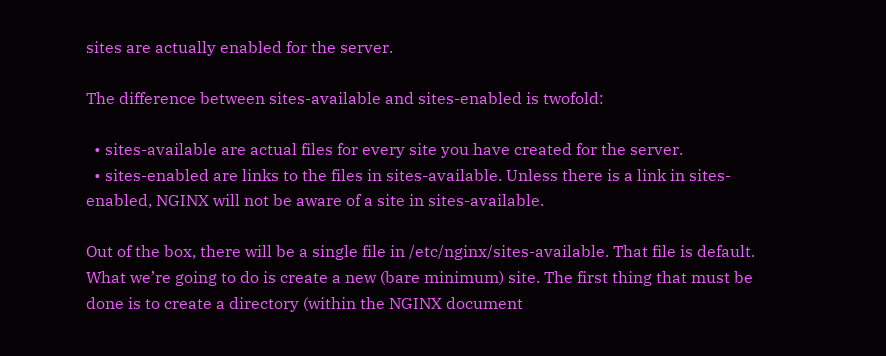sites are actually enabled for the server.

The difference between sites-available and sites-enabled is twofold:

  • sites-available are actual files for every site you have created for the server.
  • sites-enabled are links to the files in sites-available. Unless there is a link in sites-enabled, NGINX will not be aware of a site in sites-available.

Out of the box, there will be a single file in /etc/nginx/sites-available. That file is default. What we’re going to do is create a new (bare minimum) site. The first thing that must be done is to create a directory (within the NGINX document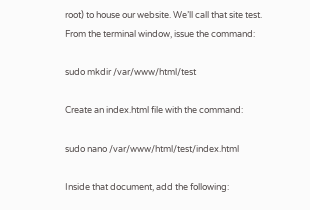root) to house our website. We’ll call that site test. From the terminal window, issue the command:

sudo mkdir /var/www/html/test

Create an index.html file with the command:

sudo nano /var/www/html/test/index.html

Inside that document, add the following: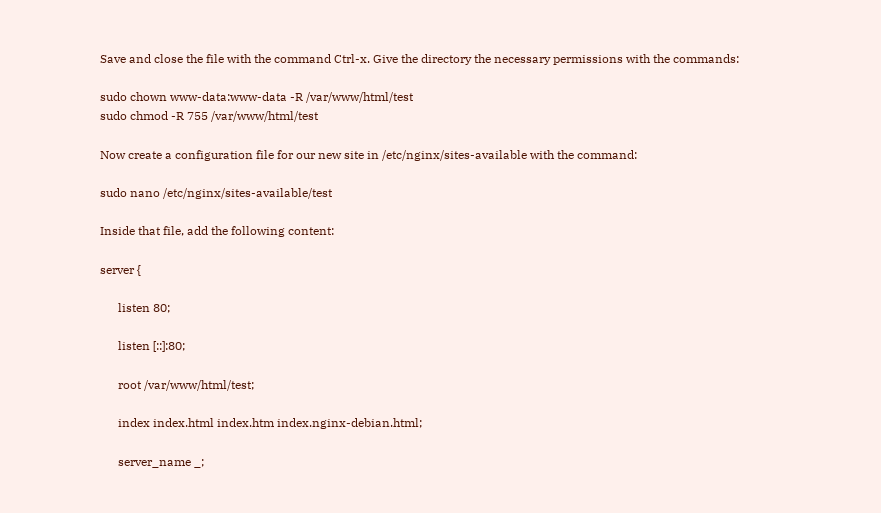Save and close the file with the command Ctrl-x. Give the directory the necessary permissions with the commands:

sudo chown www-data:www-data -R /var/www/html/test
sudo chmod -R 755 /var/www/html/test

Now create a configuration file for our new site in /etc/nginx/sites-available with the command:

sudo nano /etc/nginx/sites-available/test

Inside that file, add the following content:

server {

      listen 80;

      listen [::]:80;

      root /var/www/html/test;

      index index.html index.htm index.nginx-debian.html;

      server_name _;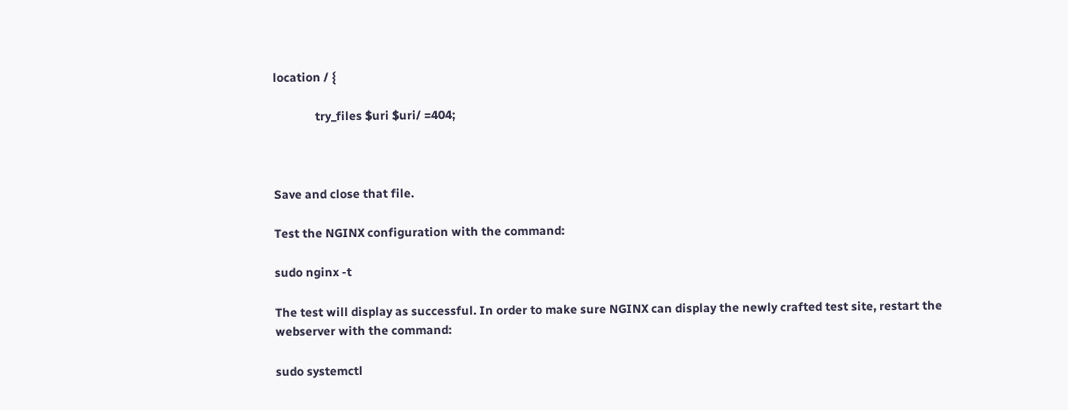location / {

              try_files $uri $uri/ =404;



Save and close that file.

Test the NGINX configuration with the command:

sudo nginx -t

The test will display as successful. In order to make sure NGINX can display the newly crafted test site, restart the webserver with the command:

sudo systemctl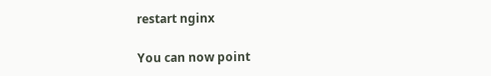restart nginx

You can now point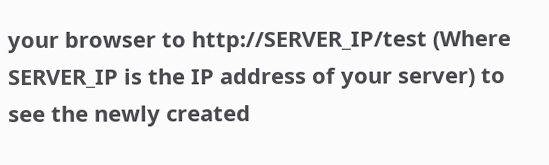your browser to http://SERVER_IP/test (Where SERVER_IP is the IP address of your server) to see the newly created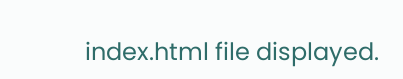index.html file displayed.